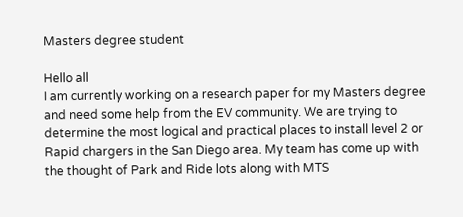Masters degree student

Hello all
I am currently working on a research paper for my Masters degree and need some help from the EV community. We are trying to determine the most logical and practical places to install level 2 or Rapid chargers in the San Diego area. My team has come up with the thought of Park and Ride lots along with MTS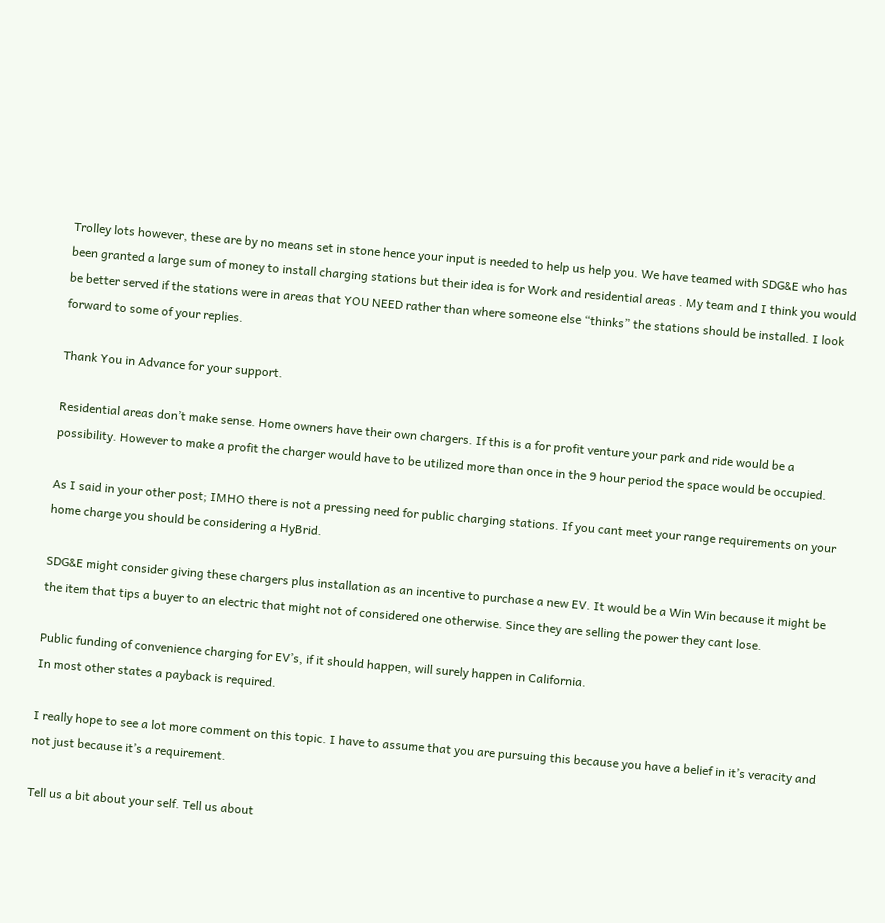Trolley lots however, these are by no means set in stone hence your input is needed to help us help you. We have teamed with SDG&E who has been granted a large sum of money to install charging stations but their idea is for Work and residential areas . My team and I think you would be better served if the stations were in areas that YOU NEED rather than where someone else “thinks” the stations should be installed. I look forward to some of your replies.

Thank You in Advance for your support.

Residential areas don’t make sense. Home owners have their own chargers. If this is a for profit venture your park and ride would be a possibility. However to make a profit the charger would have to be utilized more than once in the 9 hour period the space would be occupied.

As I said in your other post; IMHO there is not a pressing need for public charging stations. If you cant meet your range requirements on your home charge you should be considering a HyBrid.

SDG&E might consider giving these chargers plus installation as an incentive to purchase a new EV. It would be a Win Win because it might be the item that tips a buyer to an electric that might not of considered one otherwise. Since they are selling the power they cant lose.

Public funding of convenience charging for EV’s, if it should happen, will surely happen in California.
In most other states a payback is required.

I really hope to see a lot more comment on this topic. I have to assume that you are pursuing this because you have a belief in it’s veracity and not just because it’s a requirement.

Tell us a bit about your self. Tell us about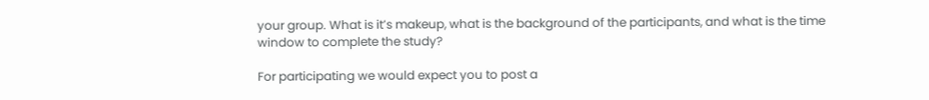your group. What is it’s makeup, what is the background of the participants, and what is the time window to complete the study?

For participating we would expect you to post a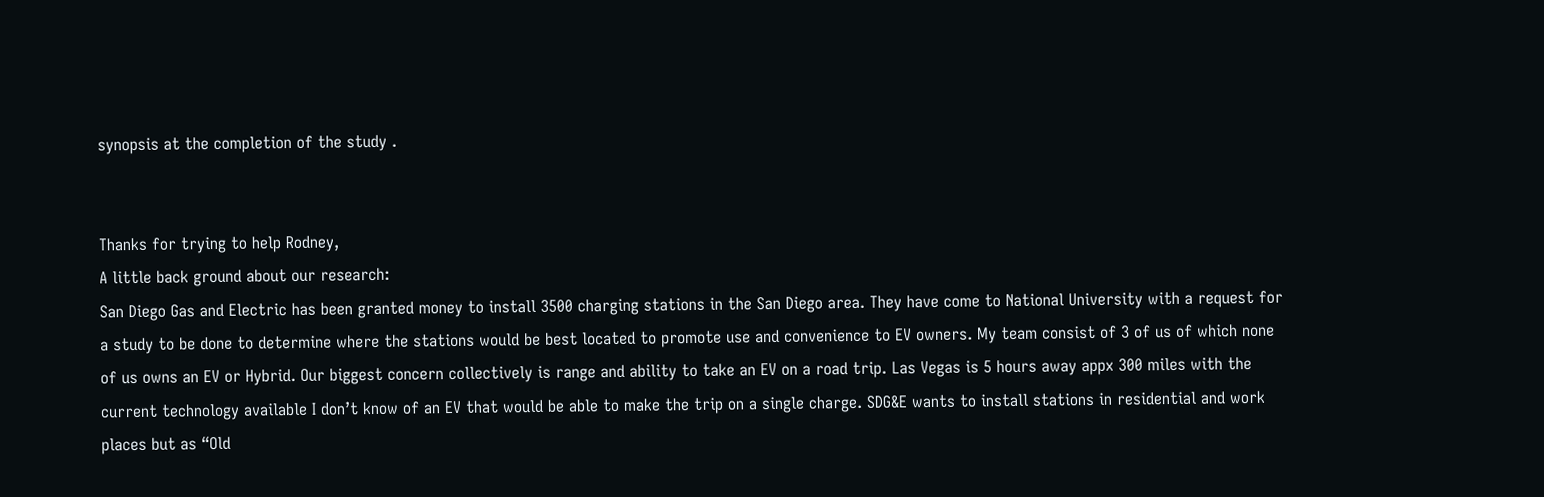synopsis at the completion of the study .


Thanks for trying to help Rodney,
A little back ground about our research:
San Diego Gas and Electric has been granted money to install 3500 charging stations in the San Diego area. They have come to National University with a request for a study to be done to determine where the stations would be best located to promote use and convenience to EV owners. My team consist of 3 of us of which none of us owns an EV or Hybrid. Our biggest concern collectively is range and ability to take an EV on a road trip. Las Vegas is 5 hours away appx 300 miles with the current technology available I don’t know of an EV that would be able to make the trip on a single charge. SDG&E wants to install stations in residential and work places but as “Old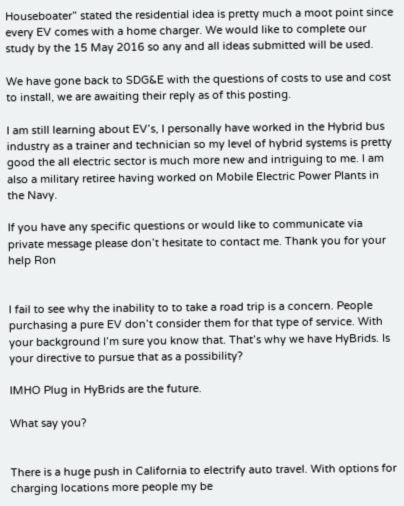Houseboater” stated the residential idea is pretty much a moot point since every EV comes with a home charger. We would like to complete our study by the 15 May 2016 so any and all ideas submitted will be used.

We have gone back to SDG&E with the questions of costs to use and cost to install, we are awaiting their reply as of this posting.

I am still learning about EV’s, I personally have worked in the Hybrid bus industry as a trainer and technician so my level of hybrid systems is pretty good the all electric sector is much more new and intriguing to me. I am also a military retiree having worked on Mobile Electric Power Plants in the Navy.

If you have any specific questions or would like to communicate via private message please don’t hesitate to contact me. Thank you for your help Ron


I fail to see why the inability to to take a road trip is a concern. People purchasing a pure EV don’t consider them for that type of service. With your background I’m sure you know that. That’s why we have HyBrids. Is your directive to pursue that as a possibility?

IMHO Plug in HyBrids are the future.

What say you?


There is a huge push in California to electrify auto travel. With options for charging locations more people my be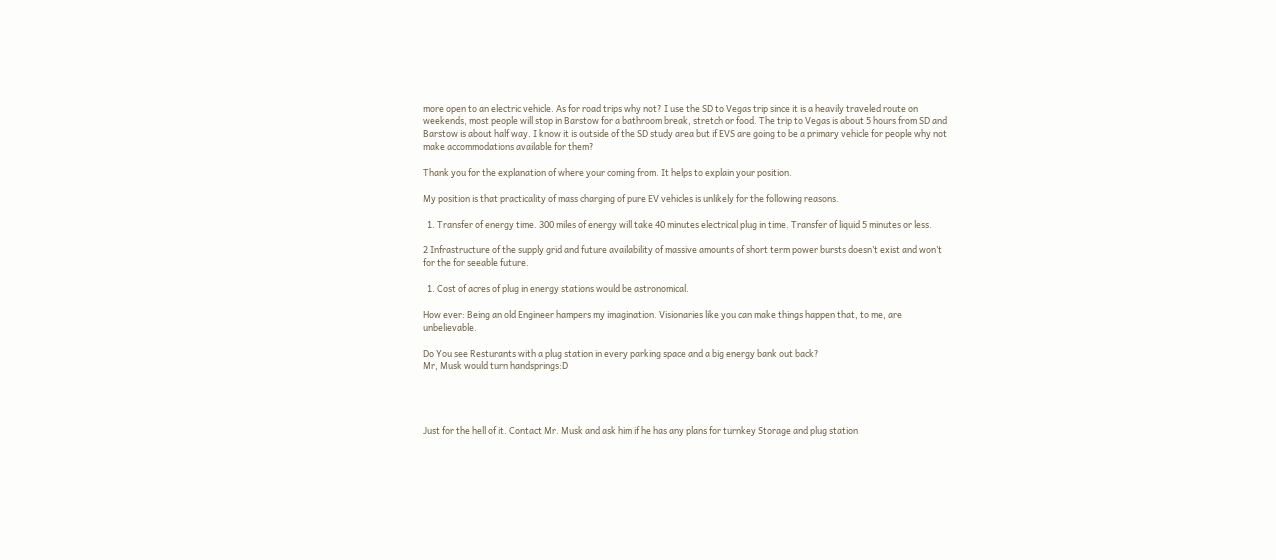more open to an electric vehicle. As for road trips why not? I use the SD to Vegas trip since it is a heavily traveled route on weekends, most people will stop in Barstow for a bathroom break, stretch or food. The trip to Vegas is about 5 hours from SD and Barstow is about half way. I know it is outside of the SD study area but if EVS are going to be a primary vehicle for people why not make accommodations available for them?

Thank you for the explanation of where your coming from. It helps to explain your position.

My position is that practicality of mass charging of pure EV vehicles is unlikely for the following reasons.

  1. Transfer of energy time. 300 miles of energy will take 40 minutes electrical plug in time. Transfer of liquid 5 minutes or less.

2 Infrastructure of the supply grid and future availability of massive amounts of short term power bursts doesn’t exist and won’t for the for seeable future.

  1. Cost of acres of plug in energy stations would be astronomical.

How ever: Being an old Engineer hampers my imagination. Visionaries like you can make things happen that, to me, are unbelievable.

Do You see Resturants with a plug station in every parking space and a big energy bank out back?
Mr, Musk would turn handsprings:D




Just for the hell of it. Contact Mr. Musk and ask him if he has any plans for turnkey Storage and plug station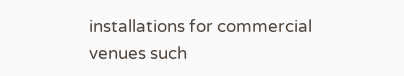installations for commercial venues such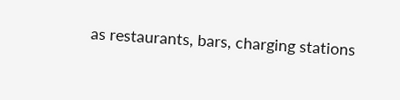as restaurants, bars, charging stations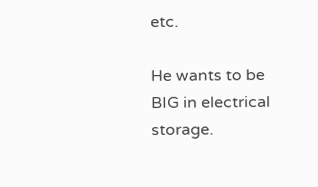etc.

He wants to be BIG in electrical storage.